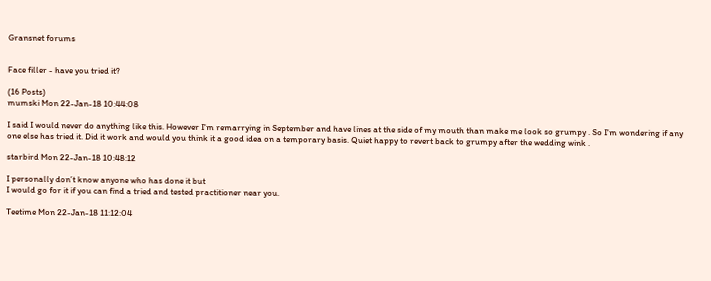Gransnet forums


Face filler - have you tried it?

(16 Posts)
mumski Mon 22-Jan-18 10:44:08

I said I would never do anything like this. However I'm remarrying in September and have lines at the side of my mouth than make me look so grumpy . So I'm wondering if any one else has tried it. Did it work and would you think it a good idea on a temporary basis. Quiet happy to revert back to grumpy after the wedding wink .

starbird Mon 22-Jan-18 10:48:12

I personally don’t know anyone who has done it but
I would go for it if you can find a tried and tested practitioner near you.

Teetime Mon 22-Jan-18 11:12:04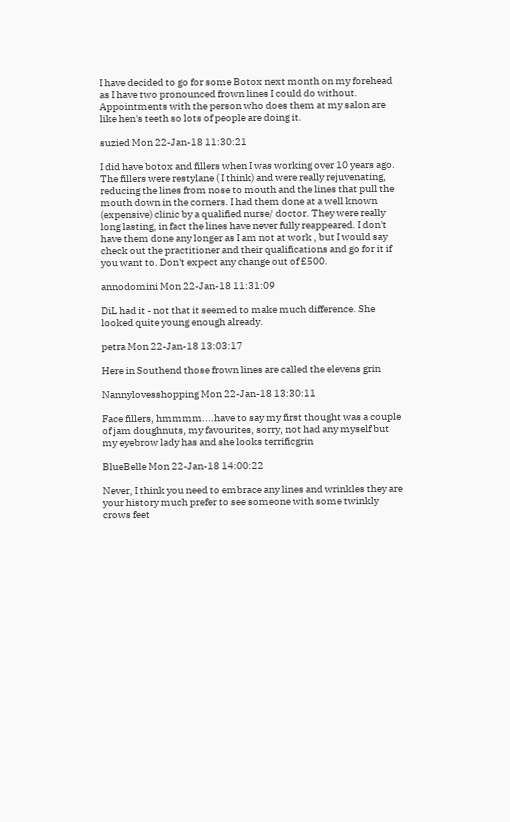I have decided to go for some Botox next month on my forehead as I have two pronounced frown lines I could do without. Appointments with the person who does them at my salon are like hen's teeth so lots of people are doing it.

suzied Mon 22-Jan-18 11:30:21

I did have botox and fillers when I was working over 10 years ago. The fillers were restylane ( I think) and were really rejuvenating, reducing the lines from nose to mouth and the lines that pull the mouth down in the corners. I had them done at a well known (expensive) clinic by a qualified nurse/ doctor. They were really long lasting, in fact the lines have never fully reappeared. I don't have them done any longer as I am not at work , but I would say check out the practitioner and their qualifications and go for it if you want to. Don't expect any change out of £500.

annodomini Mon 22-Jan-18 11:31:09

DiL had it - not that it seemed to make much difference. She looked quite young enough already.

petra Mon 22-Jan-18 13:03:17

Here in Southend those frown lines are called the elevens grin

Nannylovesshopping Mon 22-Jan-18 13:30:11

Face fillers, hmmmm....have to say my first thought was a couple of jam doughnuts, my favourites, sorry, not had any myself but my eyebrow lady has and she looks terrificgrin

BlueBelle Mon 22-Jan-18 14:00:22

Never, I think you need to embrace any lines and wrinkles they are your history much prefer to see someone with some twinkly crows feet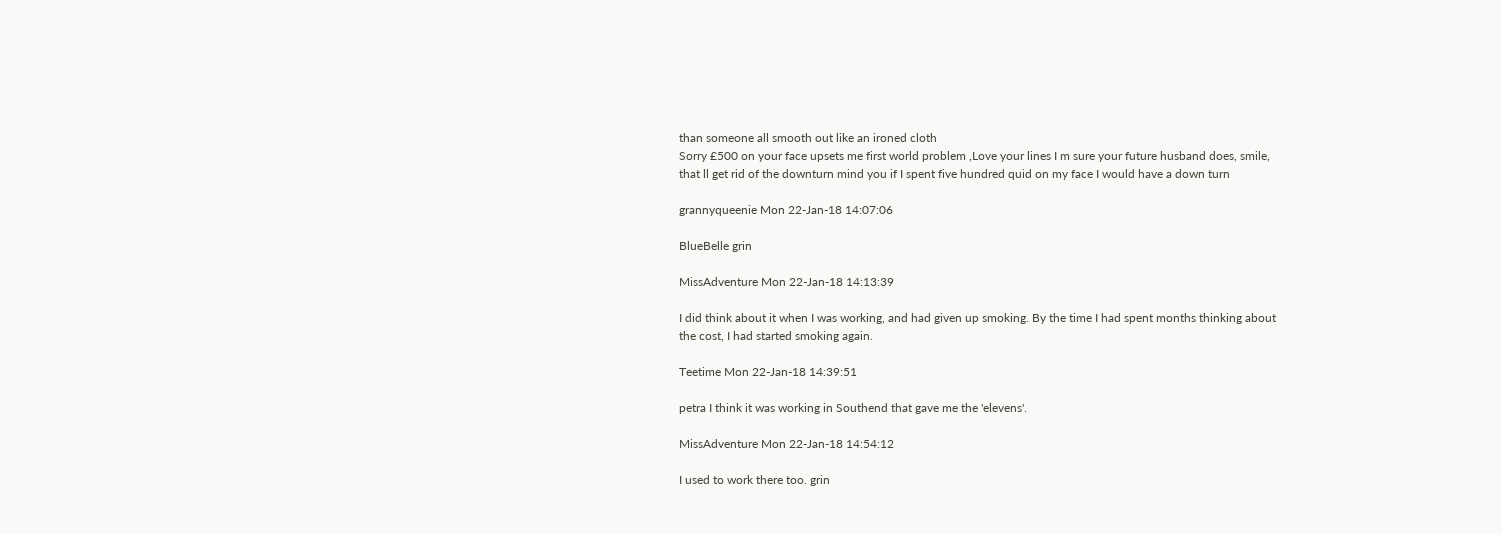than someone all smooth out like an ironed cloth
Sorry £500 on your face upsets me first world problem ,Love your lines I m sure your future husband does, smile, that ll get rid of the downturn mind you if I spent five hundred quid on my face I would have a down turn

grannyqueenie Mon 22-Jan-18 14:07:06

BlueBelle grin

MissAdventure Mon 22-Jan-18 14:13:39

I did think about it when I was working, and had given up smoking. By the time I had spent months thinking about the cost, I had started smoking again.

Teetime Mon 22-Jan-18 14:39:51

petra I think it was working in Southend that gave me the 'elevens'.

MissAdventure Mon 22-Jan-18 14:54:12

I used to work there too. grin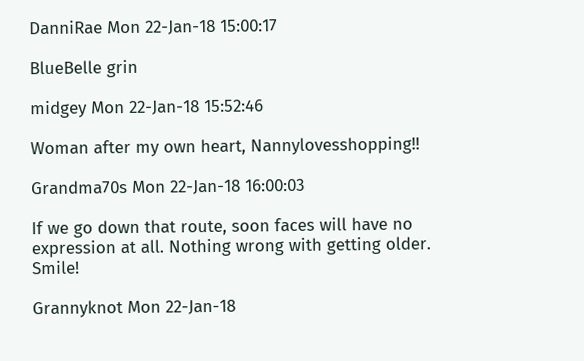DanniRae Mon 22-Jan-18 15:00:17

BlueBelle grin

midgey Mon 22-Jan-18 15:52:46

Woman after my own heart, Nannylovesshopping!!

Grandma70s Mon 22-Jan-18 16:00:03

If we go down that route, soon faces will have no expression at all. Nothing wrong with getting older. Smile!

Grannyknot Mon 22-Jan-18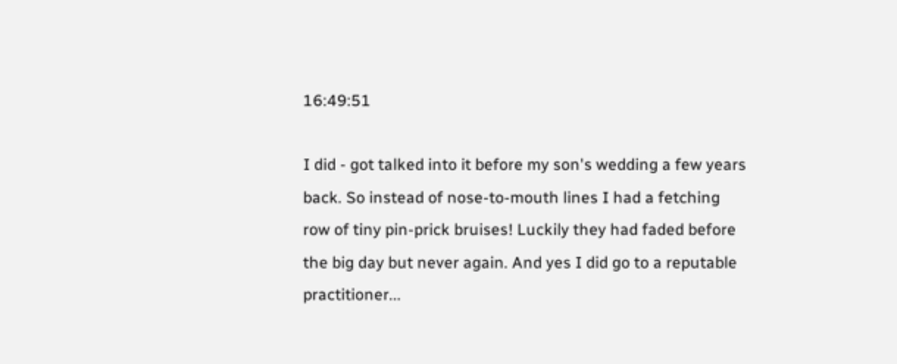16:49:51

I did - got talked into it before my son's wedding a few years back. So instead of nose-to-mouth lines I had a fetching row of tiny pin-prick bruises! Luckily they had faded before the big day but never again. And yes I did go to a reputable practitioner...